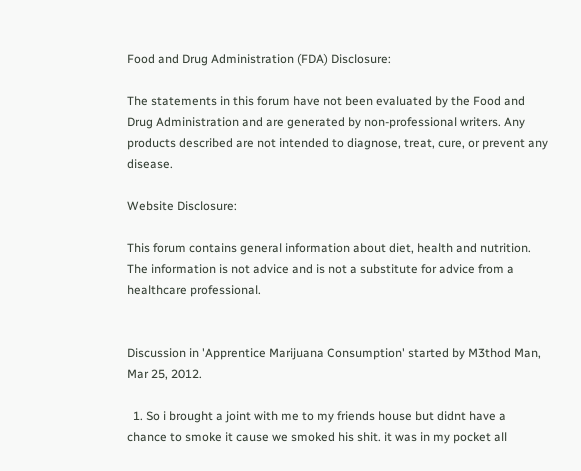Food and Drug Administration (FDA) Disclosure:

The statements in this forum have not been evaluated by the Food and Drug Administration and are generated by non-professional writers. Any products described are not intended to diagnose, treat, cure, or prevent any disease.

Website Disclosure:

This forum contains general information about diet, health and nutrition. The information is not advice and is not a substitute for advice from a healthcare professional.


Discussion in 'Apprentice Marijuana Consumption' started by M3thod Man, Mar 25, 2012.

  1. So i brought a joint with me to my friends house but didnt have a chance to smoke it cause we smoked his shit. it was in my pocket all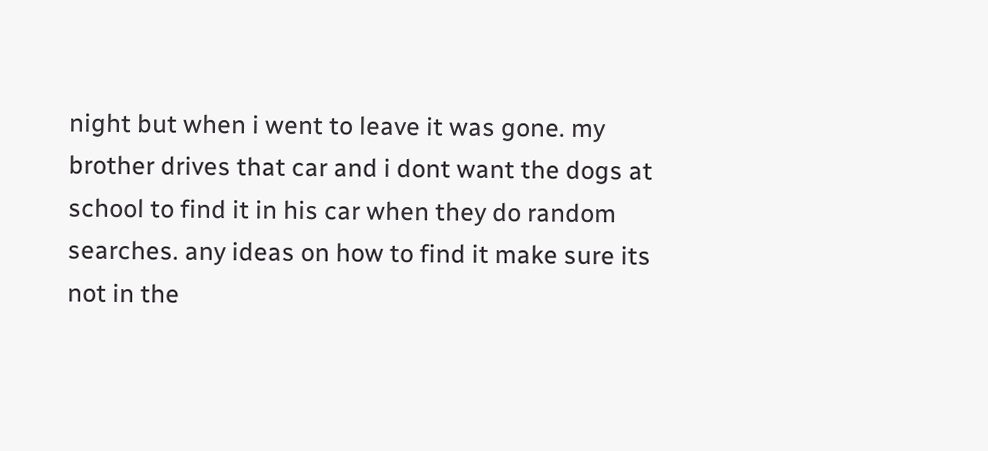night but when i went to leave it was gone. my brother drives that car and i dont want the dogs at school to find it in his car when they do random searches. any ideas on how to find it make sure its not in the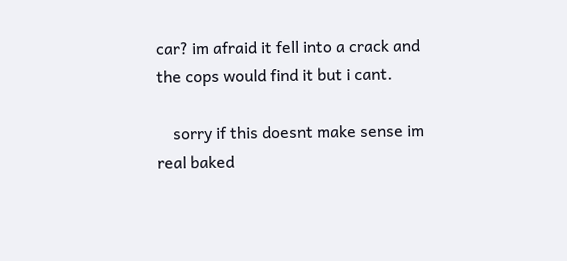car? im afraid it fell into a crack and the cops would find it but i cant.

    sorry if this doesnt make sense im real baked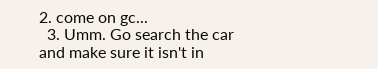2. come on gc...
  3. Umm. Go search the car and make sure it isn't in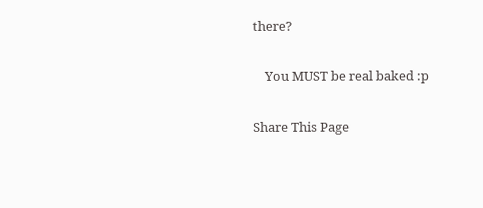there?

    You MUST be real baked :p

Share This Page